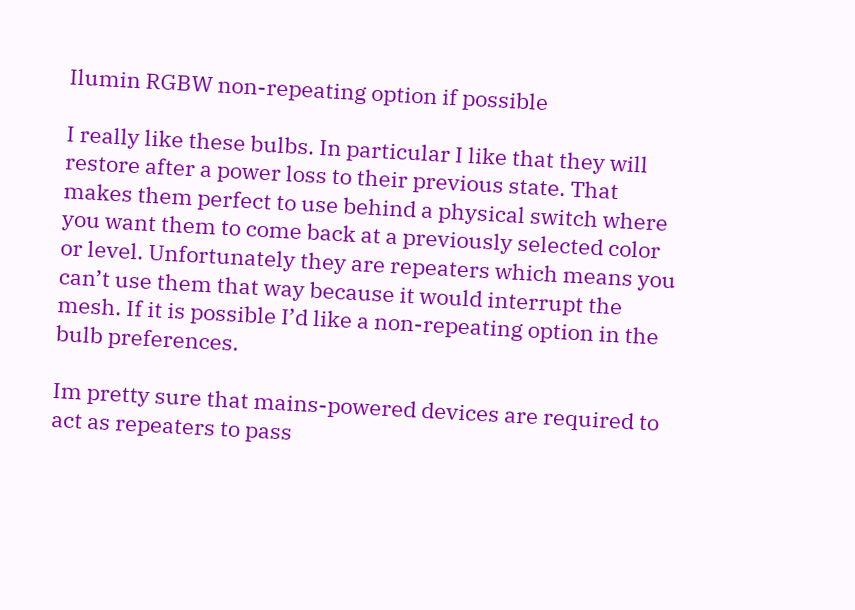Ilumin RGBW non-repeating option if possible

I really like these bulbs. In particular I like that they will restore after a power loss to their previous state. That makes them perfect to use behind a physical switch where you want them to come back at a previously selected color or level. Unfortunately they are repeaters which means you can’t use them that way because it would interrupt the mesh. If it is possible I’d like a non-repeating option in the bulb preferences.

Im pretty sure that mains-powered devices are required to act as repeaters to pass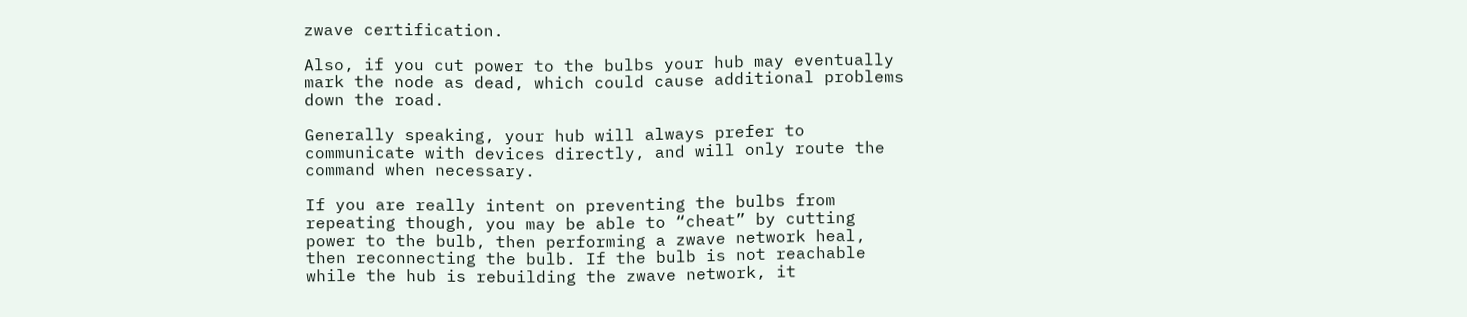zwave certification.

Also, if you cut power to the bulbs your hub may eventually mark the node as dead, which could cause additional problems down the road.

Generally speaking, your hub will always prefer to communicate with devices directly, and will only route the command when necessary.

If you are really intent on preventing the bulbs from repeating though, you may be able to “cheat” by cutting power to the bulb, then performing a zwave network heal, then reconnecting the bulb. If the bulb is not reachable while the hub is rebuilding the zwave network, it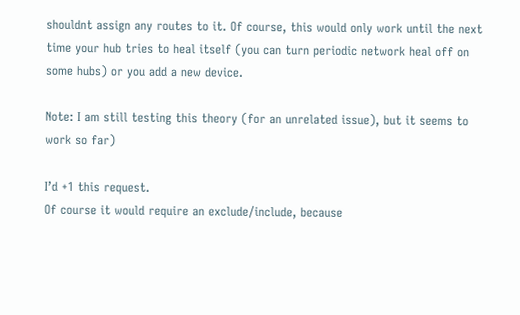shouldnt assign any routes to it. Of course, this would only work until the next time your hub tries to heal itself (you can turn periodic network heal off on some hubs) or you add a new device.

Note: I am still testing this theory (for an unrelated issue), but it seems to work so far)

I’d +1 this request.
Of course it would require an exclude/include, because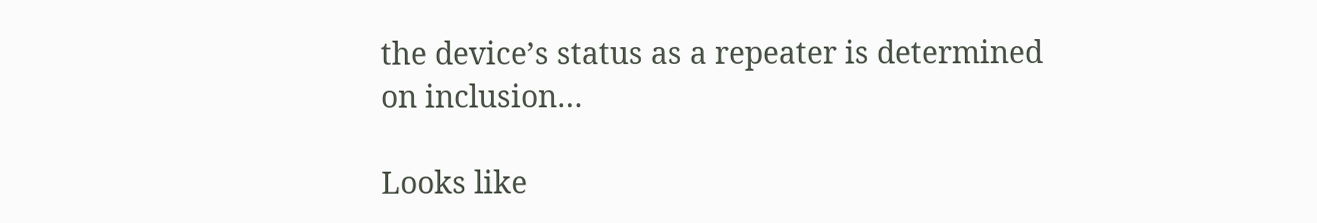the device’s status as a repeater is determined on inclusion…

Looks like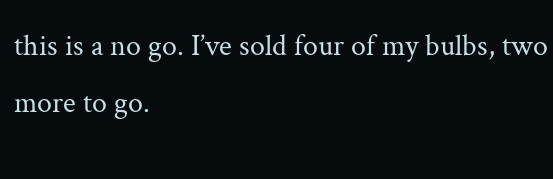this is a no go. I’ve sold four of my bulbs, two more to go.